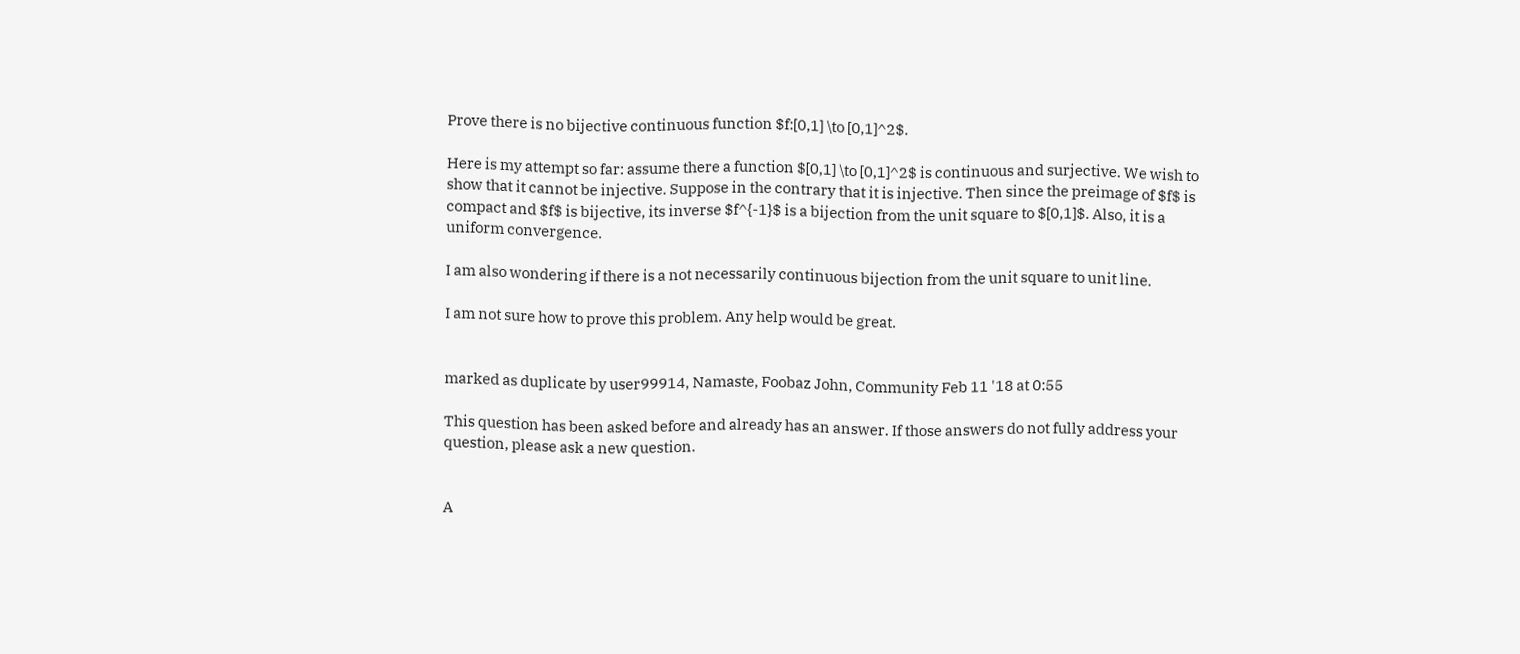Prove there is no bijective continuous function $f:[0,1] \to [0,1]^2$.

Here is my attempt so far: assume there a function $[0,1] \to [0,1]^2$ is continuous and surjective. We wish to show that it cannot be injective. Suppose in the contrary that it is injective. Then since the preimage of $f$ is compact and $f$ is bijective, its inverse $f^{-1}$ is a bijection from the unit square to $[0,1]$. Also, it is a uniform convergence.

I am also wondering if there is a not necessarily continuous bijection from the unit square to unit line.

I am not sure how to prove this problem. Any help would be great.


marked as duplicate by user99914, Namaste, Foobaz John, Community Feb 11 '18 at 0:55

This question has been asked before and already has an answer. If those answers do not fully address your question, please ask a new question.


A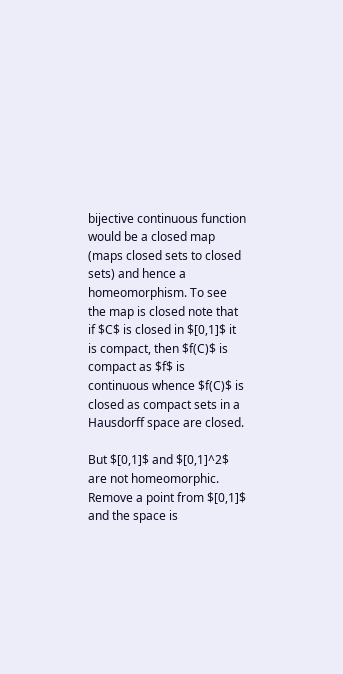bijective continuous function would be a closed map (maps closed sets to closed sets) and hence a homeomorphism. To see the map is closed note that if $C$ is closed in $[0,1]$ it is compact, then $f(C)$ is compact as $f$ is continuous whence $f(C)$ is closed as compact sets in a Hausdorff space are closed.

But $[0,1]$ and $[0,1]^2$ are not homeomorphic. Remove a point from $[0,1]$ and the space is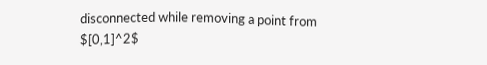disconnected while removing a point from $[0,1]^2$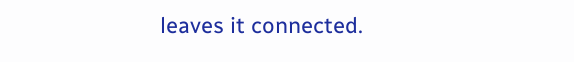leaves it connected.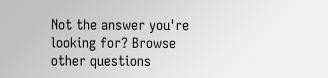Not the answer you're looking for? Browse other questions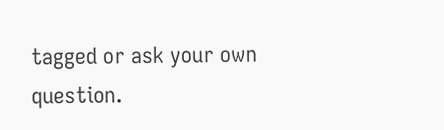tagged or ask your own question.